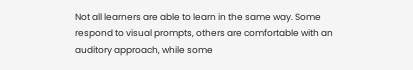Not all learners are able to learn in the same way. Some respond to visual prompts, others are comfortable with an auditory approach, while some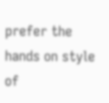prefer the hands on style of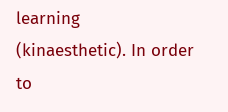learning (kinaesthetic). In order to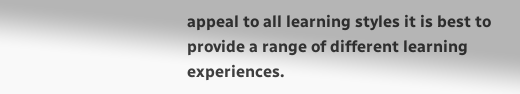appeal to all learning styles it is best to provide a range of different learning experiences.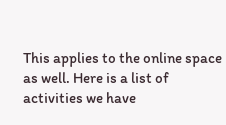This applies to the online space as well. Here is a list of activities we have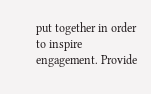put together in order to inspire engagement. Provide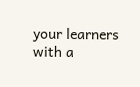your learners with a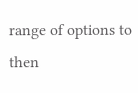range of options to then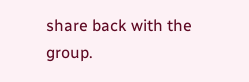share back with the group.